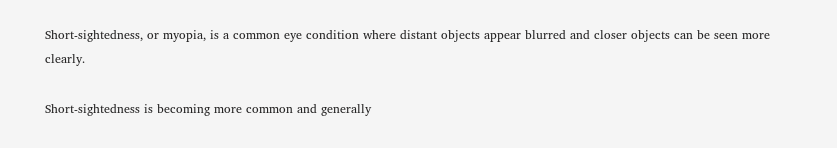Short-sightedness, or myopia, is a common eye condition where distant objects appear blurred and closer objects can be seen more clearly.

Short-sightedness is becoming more common and generally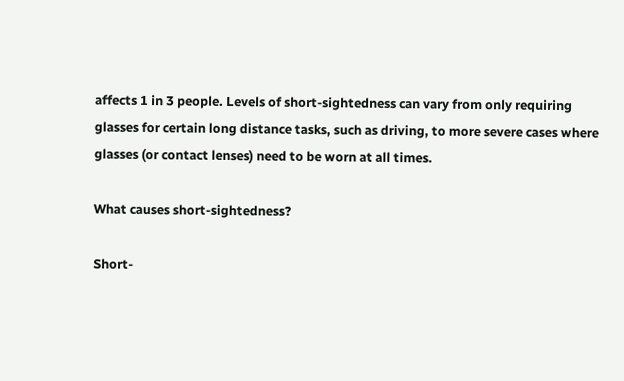affects 1 in 3 people. Levels of short-sightedness can vary from only requiring glasses for certain long distance tasks, such as driving, to more severe cases where glasses (or contact lenses) need to be worn at all times.

What causes short-sightedness?

Short-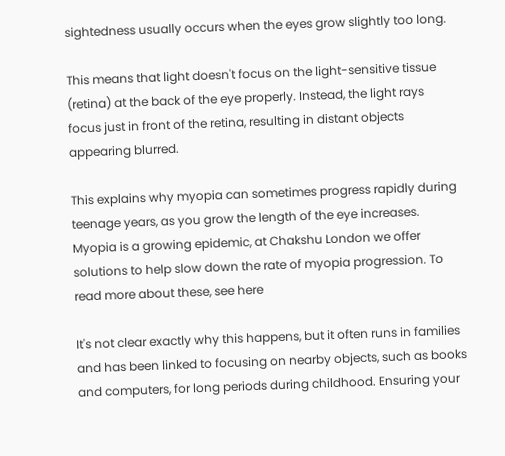sightedness usually occurs when the eyes grow slightly too long.

This means that light doesn't focus on the light-sensitive tissue (retina) at the back of the eye properly. Instead, the light rays focus just in front of the retina, resulting in distant objects appearing blurred.

This explains why myopia can sometimes progress rapidly during teenage years, as you grow the length of the eye increases. Myopia is a growing epidemic, at Chakshu London we offer solutions to help slow down the rate of myopia progression. To read more about these, see here

It's not clear exactly why this happens, but it often runs in families and has been linked to focusing on nearby objects, such as books and computers, for long periods during childhood. Ensuring your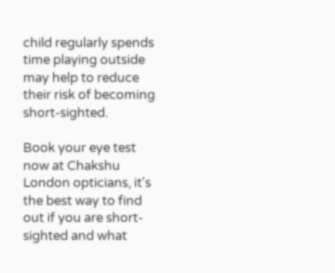child regularly spends time playing outside may help to reduce their risk of becoming short-sighted.

Book your eye test now at Chakshu London opticians, it's the best way to find out if you are short-sighted and what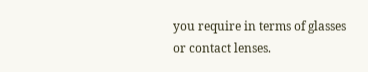you require in terms of glasses or contact lenses.